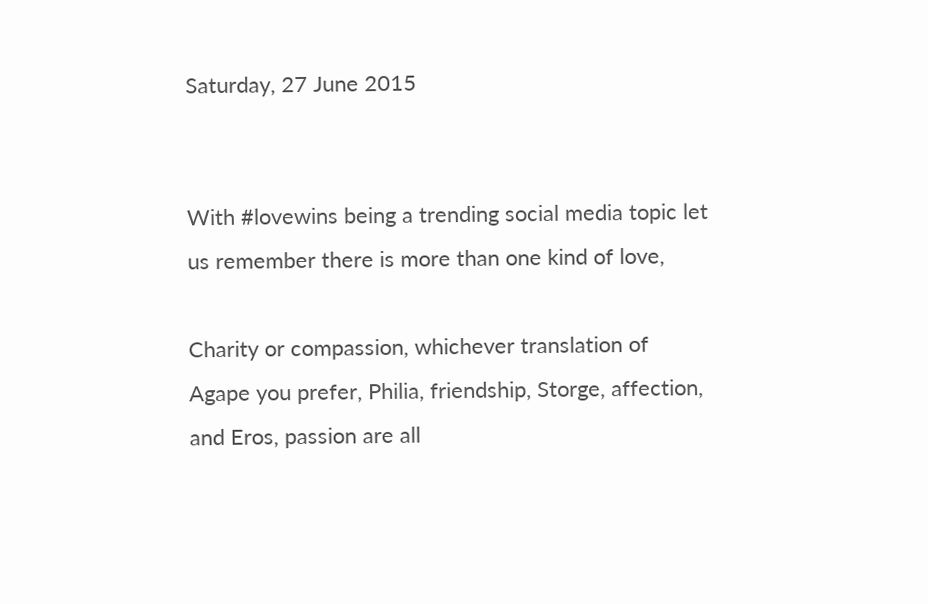Saturday, 27 June 2015


With #lovewins being a trending social media topic let us remember there is more than one kind of love,

Charity or compassion, whichever translation of Agape you prefer, Philia, friendship, Storge, affection, and Eros, passion are all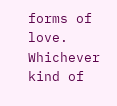forms of love.
Whichever kind of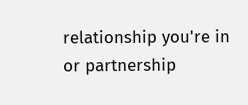relationship you're in or partnership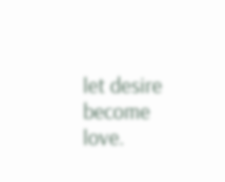let desire become love.